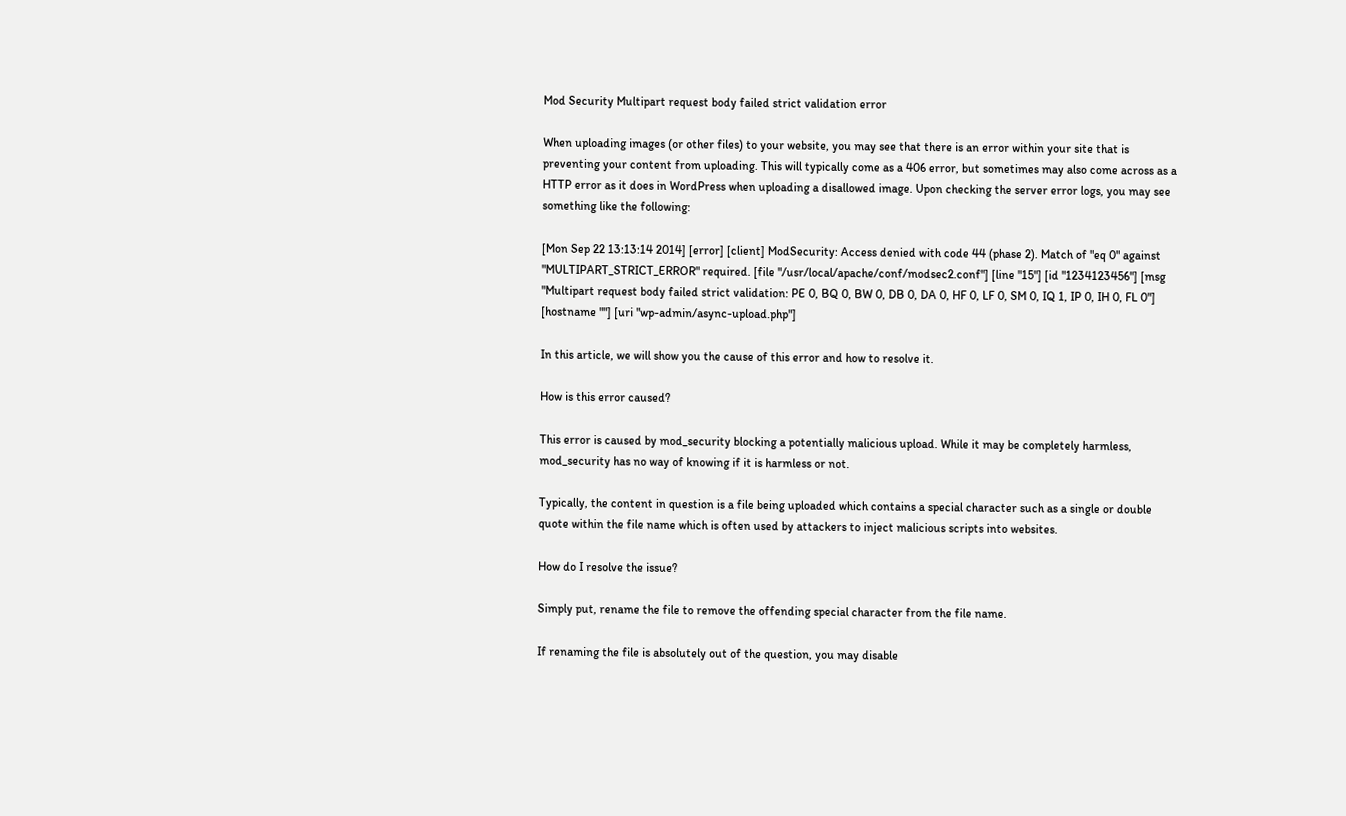Mod Security Multipart request body failed strict validation error

When uploading images (or other files) to your website, you may see that there is an error within your site that is preventing your content from uploading. This will typically come as a 406 error, but sometimes may also come across as a HTTP error as it does in WordPress when uploading a disallowed image. Upon checking the server error logs, you may see something like the following:

[Mon Sep 22 13:13:14 2014] [error] [client] ModSecurity: Access denied with code 44 (phase 2). Match of "eq 0" against "MULTIPART_STRICT_ERROR" required. [file "/usr/local/apache/conf/modsec2.conf"] [line "15"] [id "1234123456"] [msg "Multipart request body failed strict validation: PE 0, BQ 0, BW 0, DB 0, DA 0, HF 0, LF 0, SM 0, IQ 1, IP 0, IH 0, FL 0"] [hostname ""] [uri "wp-admin/async-upload.php"]

In this article, we will show you the cause of this error and how to resolve it.

How is this error caused?

This error is caused by mod_security blocking a potentially malicious upload. While it may be completely harmless, mod_security has no way of knowing if it is harmless or not.

Typically, the content in question is a file being uploaded which contains a special character such as a single or double quote within the file name which is often used by attackers to inject malicious scripts into websites.

How do I resolve the issue?

Simply put, rename the file to remove the offending special character from the file name.

If renaming the file is absolutely out of the question, you may disable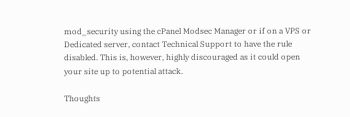mod_security using the cPanel Modsec Manager or if on a VPS or Dedicated server, contact Technical Support to have the rule disabled. This is, however, highly discouraged as it could open your site up to potential attack.

Thoughts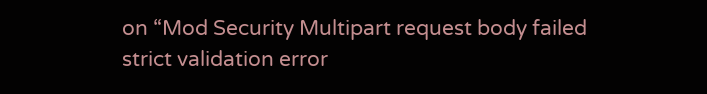on “Mod Security Multipart request body failed strict validation error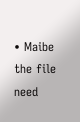• Maibe the file need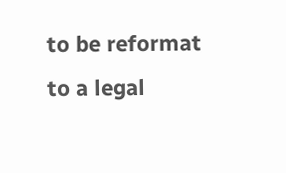to be reformat to a legal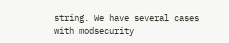string. We have several cases with modsecurity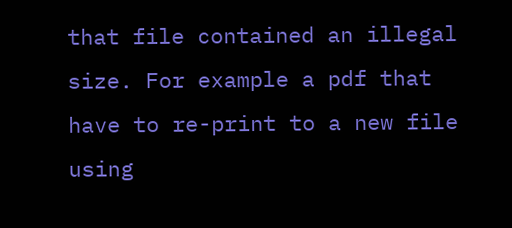that file contained an illegal size. For example a pdf that have to re-print to a new file using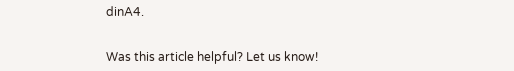dinA4.


Was this article helpful? Let us know!